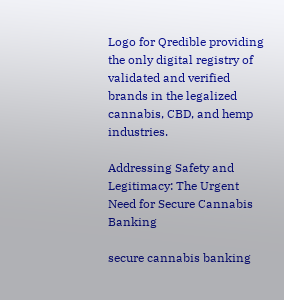Logo for Qredible providing the only digital registry of validated and verified brands in the legalized cannabis, CBD, and hemp industries.

Addressing Safety and Legitimacy: The Urgent Need for Secure Cannabis Banking

secure cannabis banking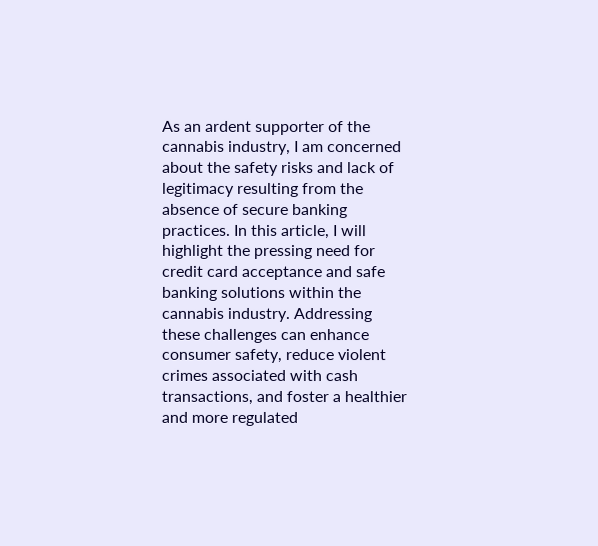As an ardent supporter of the cannabis industry, I am concerned about the safety risks and lack of legitimacy resulting from the absence of secure banking practices. In this article, I will highlight the pressing need for credit card acceptance and safe banking solutions within the cannabis industry. Addressing these challenges can enhance consumer safety, reduce violent crimes associated with cash transactions, and foster a healthier and more regulated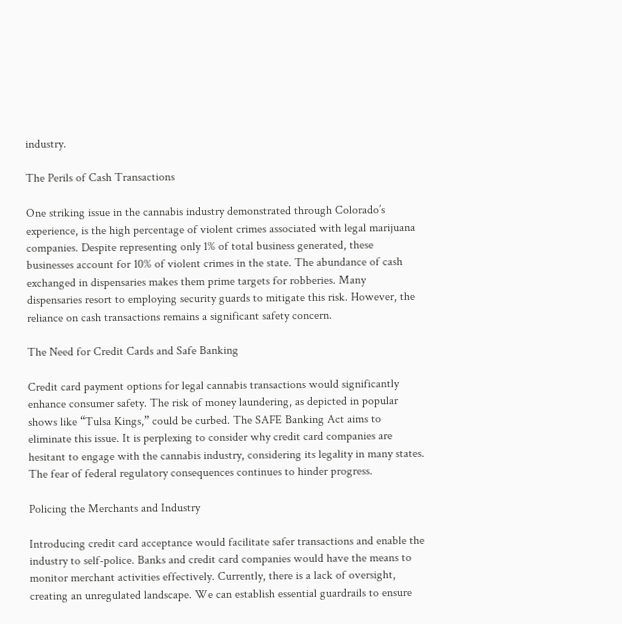industry.

The Perils of Cash Transactions

One striking issue in the cannabis industry demonstrated through Colorado’s experience, is the high percentage of violent crimes associated with legal marijuana companies. Despite representing only 1% of total business generated, these businesses account for 10% of violent crimes in the state. The abundance of cash exchanged in dispensaries makes them prime targets for robberies. Many dispensaries resort to employing security guards to mitigate this risk. However, the reliance on cash transactions remains a significant safety concern.

The Need for Credit Cards and Safe Banking

Credit card payment options for legal cannabis transactions would significantly enhance consumer safety. The risk of money laundering, as depicted in popular shows like “Tulsa Kings,” could be curbed. The SAFE Banking Act aims to eliminate this issue. It is perplexing to consider why credit card companies are hesitant to engage with the cannabis industry, considering its legality in many states. The fear of federal regulatory consequences continues to hinder progress.

Policing the Merchants and Industry

Introducing credit card acceptance would facilitate safer transactions and enable the industry to self-police. Banks and credit card companies would have the means to monitor merchant activities effectively. Currently, there is a lack of oversight, creating an unregulated landscape. We can establish essential guardrails to ensure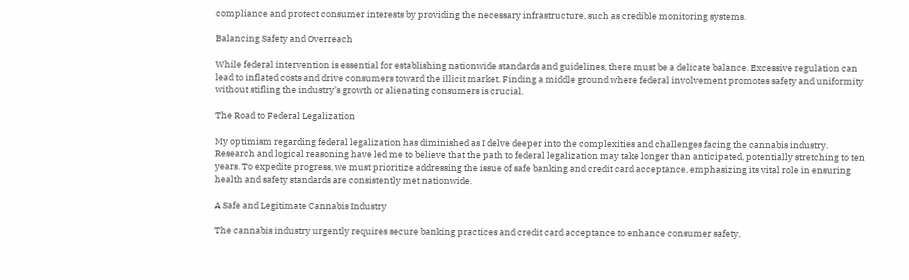compliance and protect consumer interests by providing the necessary infrastructure, such as credible monitoring systems.

Balancing Safety and Overreach

While federal intervention is essential for establishing nationwide standards and guidelines, there must be a delicate balance. Excessive regulation can lead to inflated costs and drive consumers toward the illicit market. Finding a middle ground where federal involvement promotes safety and uniformity without stifling the industry’s growth or alienating consumers is crucial.

The Road to Federal Legalization

My optimism regarding federal legalization has diminished as I delve deeper into the complexities and challenges facing the cannabis industry. Research and logical reasoning have led me to believe that the path to federal legalization may take longer than anticipated, potentially stretching to ten years. To expedite progress, we must prioritize addressing the issue of safe banking and credit card acceptance, emphasizing its vital role in ensuring health and safety standards are consistently met nationwide.

A Safe and Legitimate Cannabis Industry

The cannabis industry urgently requires secure banking practices and credit card acceptance to enhance consumer safety,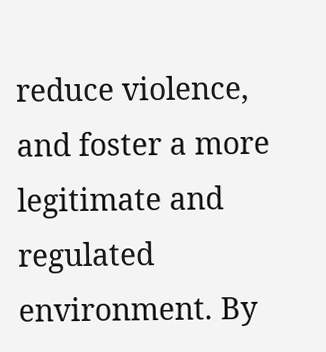reduce violence, and foster a more legitimate and regulated environment. By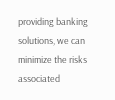providing banking solutions, we can minimize the risks associated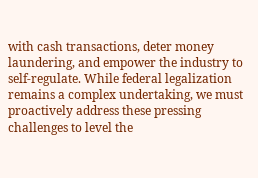with cash transactions, deter money laundering, and empower the industry to self-regulate. While federal legalization remains a complex undertaking, we must proactively address these pressing challenges to level the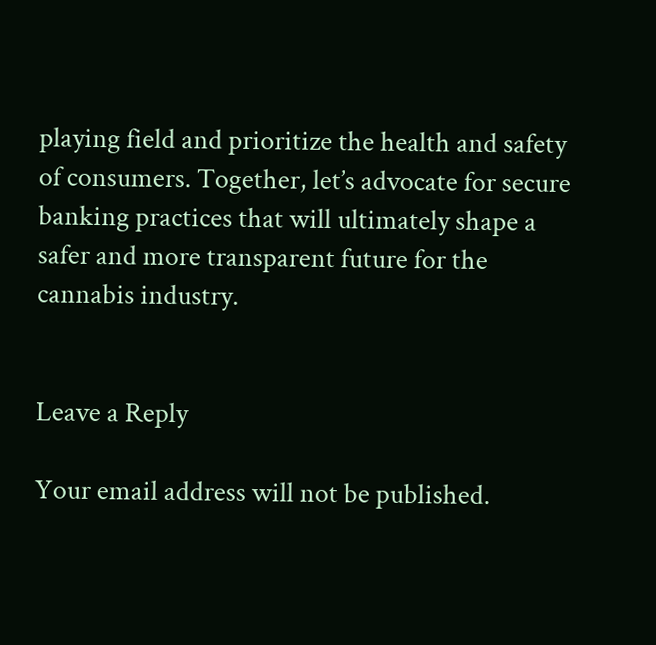playing field and prioritize the health and safety of consumers. Together, let’s advocate for secure banking practices that will ultimately shape a safer and more transparent future for the cannabis industry.


Leave a Reply

Your email address will not be published.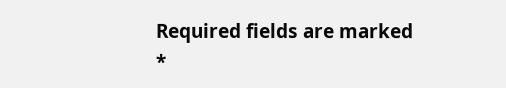Required fields are marked *